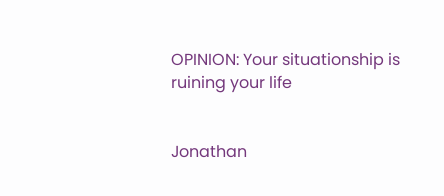OPINION: Your situationship is ruining your life


Jonathan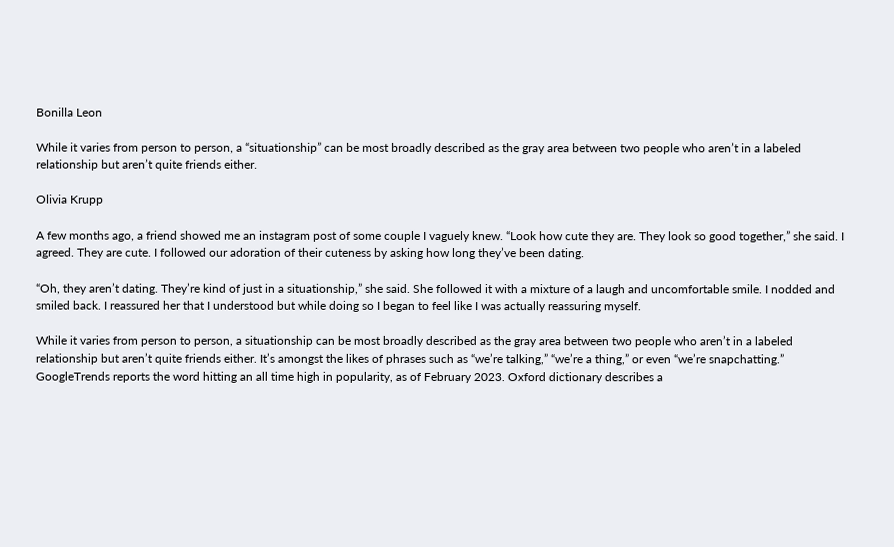Bonilla Leon

While it varies from person to person, a “situationship” can be most broadly described as the gray area between two people who aren’t in a labeled relationship but aren’t quite friends either.

Olivia Krupp

A few months ago, a friend showed me an instagram post of some couple I vaguely knew. “Look how cute they are. They look so good together,” she said. I agreed. They are cute. I followed our adoration of their cuteness by asking how long they’ve been dating.

“Oh, they aren’t dating. They’re kind of just in a situationship,” she said. She followed it with a mixture of a laugh and uncomfortable smile. I nodded and smiled back. I reassured her that I understood but while doing so I began to feel like I was actually reassuring myself.

While it varies from person to person, a situationship can be most broadly described as the gray area between two people who aren’t in a labeled relationship but aren’t quite friends either. It’s amongst the likes of phrases such as “we’re talking,” “we’re a thing,” or even “we’re snapchatting.” GoogleTrends reports the word hitting an all time high in popularity, as of February 2023. Oxford dictionary describes a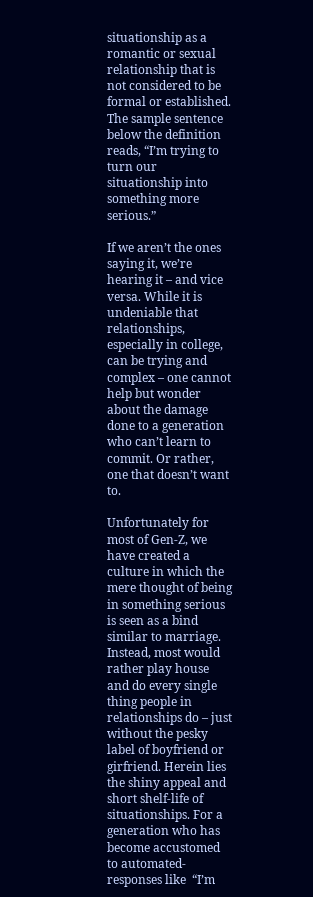situationship as a romantic or sexual relationship that is not considered to be formal or established. The sample sentence below the definition reads, “I’m trying to turn our situationship into something more serious.”

If we aren’t the ones saying it, we’re hearing it – and vice versa. While it is undeniable that relationships, especially in college, can be trying and complex – one cannot help but wonder about the damage done to a generation who can’t learn to commit. Or rather, one that doesn’t want to.

Unfortunately for most of Gen-Z, we have created a culture in which the mere thought of being in something serious is seen as a bind similar to marriage. Instead, most would rather play house and do every single thing people in relationships do – just without the pesky label of boyfriend or girfriend. Herein lies the shiny appeal and short shelf-life of situationships. For a generation who has become accustomed to automated-responses like  “I’m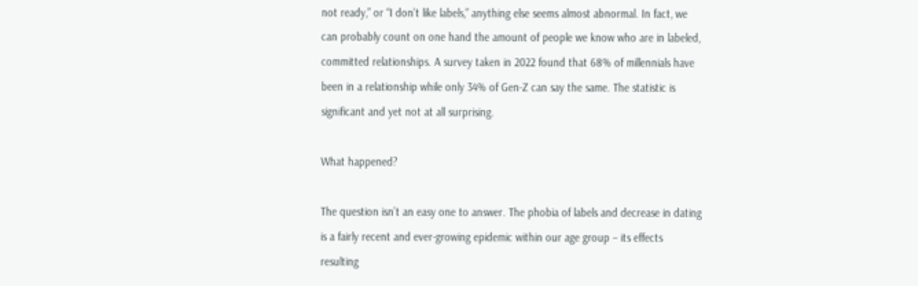not ready,” or “I don’t like labels,” anything else seems almost abnormal. In fact, we can probably count on one hand the amount of people we know who are in labeled, committed relationships. A survey taken in 2022 found that 68% of millennials have been in a relationship while only 34% of Gen-Z can say the same. The statistic is significant and yet not at all surprising.

What happened?

The question isn’t an easy one to answer. The phobia of labels and decrease in dating is a fairly recent and ever-growing epidemic within our age group – its effects resulting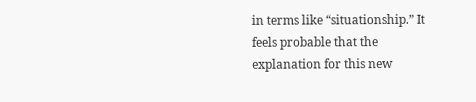in terms like “situationship.” It feels probable that the explanation for this new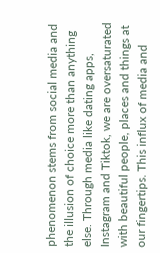phenomenon stems from social media and the illusion of choice more than anything else. Through media like dating apps, Instagram and Tiktok, we are oversaturated with beautiful people, places and things at our fingertips. This influx of media and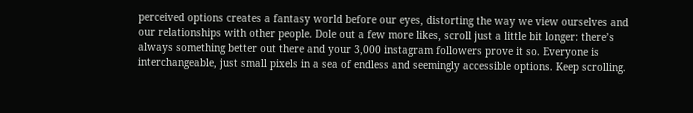perceived options creates a fantasy world before our eyes, distorting the way we view ourselves and our relationships with other people. Dole out a few more likes, scroll just a little bit longer: there’s always something better out there and your 3,000 instagram followers prove it so. Everyone is interchangeable, just small pixels in a sea of endless and seemingly accessible options. Keep scrolling.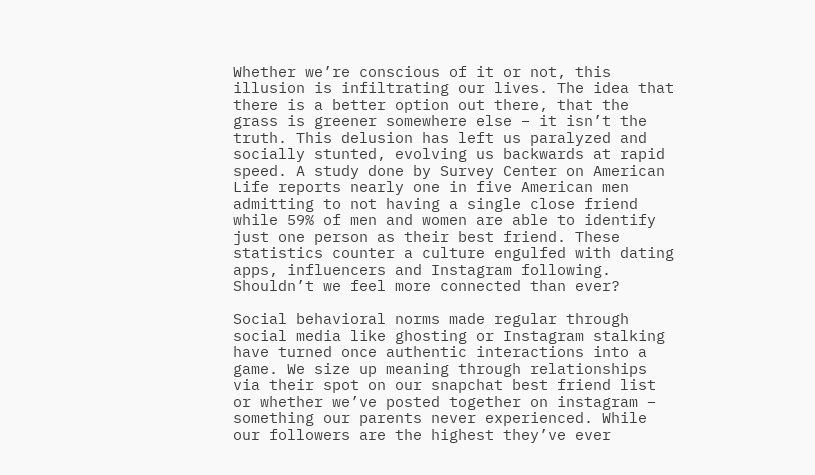Whether we’re conscious of it or not, this illusion is infiltrating our lives. The idea that there is a better option out there, that the grass is greener somewhere else – it isn’t the truth. This delusion has left us paralyzed and socially stunted, evolving us backwards at rapid speed. A study done by Survey Center on American Life reports nearly one in five American men admitting to not having a single close friend while 59% of men and women are able to identify just one person as their best friend. These statistics counter a culture engulfed with dating apps, influencers and Instagram following. Shouldn’t we feel more connected than ever?

Social behavioral norms made regular through social media like ghosting or Instagram stalking have turned once authentic interactions into a game. We size up meaning through relationships via their spot on our snapchat best friend list or whether we’ve posted together on instagram – something our parents never experienced. While our followers are the highest they’ve ever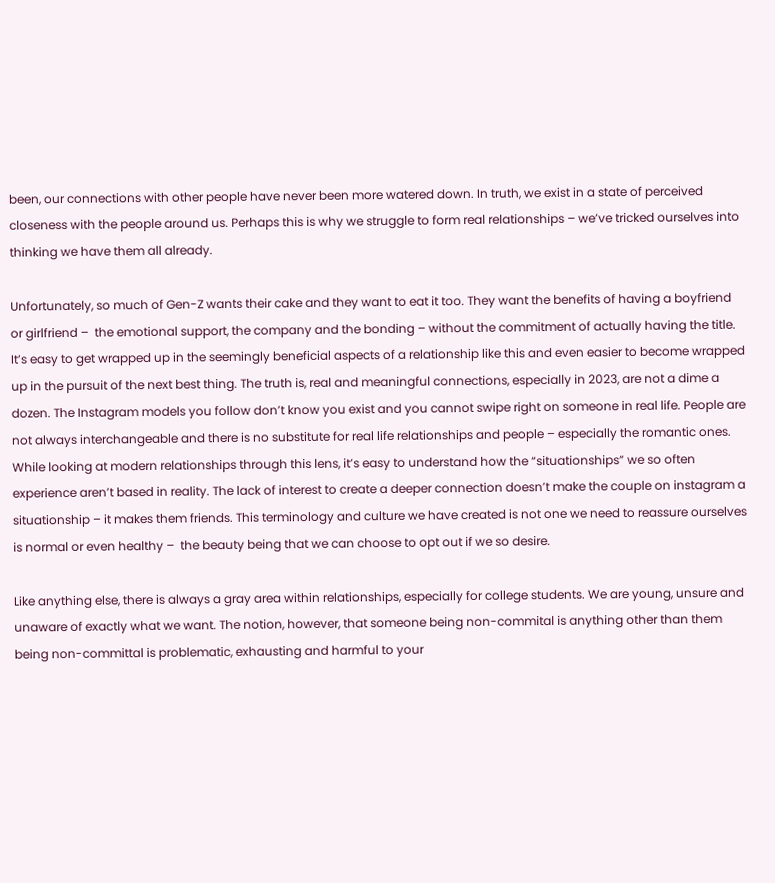been, our connections with other people have never been more watered down. In truth, we exist in a state of perceived closeness with the people around us. Perhaps this is why we struggle to form real relationships – we’ve tricked ourselves into thinking we have them all already.

Unfortunately, so much of Gen-Z wants their cake and they want to eat it too. They want the benefits of having a boyfriend or girlfriend –  the emotional support, the company and the bonding – without the commitment of actually having the title. It’s easy to get wrapped up in the seemingly beneficial aspects of a relationship like this and even easier to become wrapped up in the pursuit of the next best thing. The truth is, real and meaningful connections, especially in 2023, are not a dime a dozen. The Instagram models you follow don’t know you exist and you cannot swipe right on someone in real life. People are not always interchangeable and there is no substitute for real life relationships and people – especially the romantic ones. While looking at modern relationships through this lens, it’s easy to understand how the “situationships” we so often experience aren’t based in reality. The lack of interest to create a deeper connection doesn’t make the couple on instagram a situationship – it makes them friends. This terminology and culture we have created is not one we need to reassure ourselves is normal or even healthy –  the beauty being that we can choose to opt out if we so desire.

Like anything else, there is always a gray area within relationships, especially for college students. We are young, unsure and unaware of exactly what we want. The notion, however, that someone being non-commital is anything other than them being non-committal is problematic, exhausting and harmful to your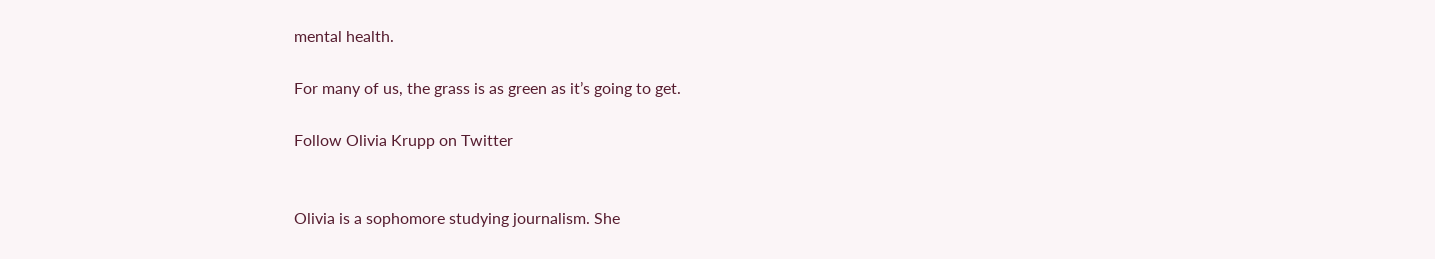mental health.

For many of us, the grass is as green as it’s going to get.

Follow Olivia Krupp on Twitter


Olivia is a sophomore studying journalism. She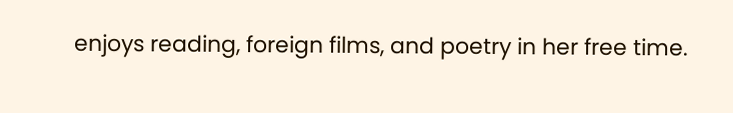enjoys reading, foreign films, and poetry in her free time.